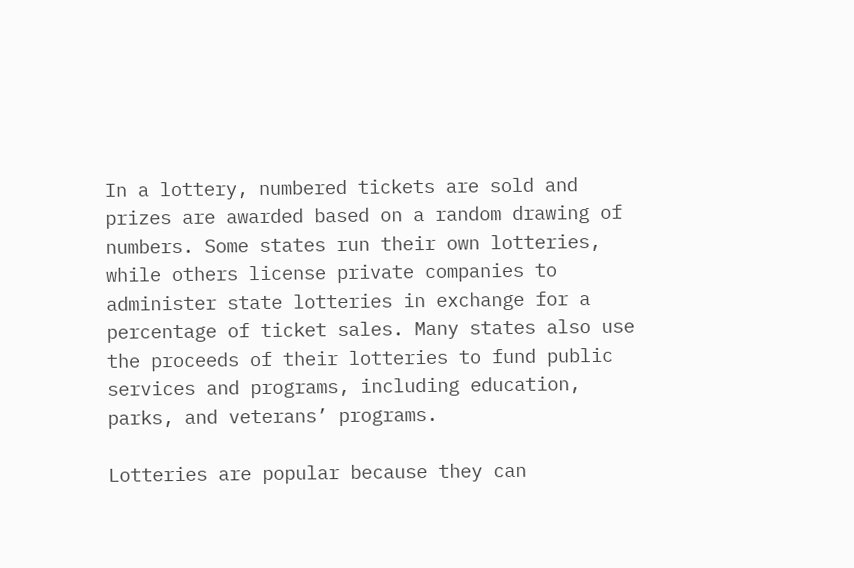In a lottery, numbered tickets are sold and prizes are awarded based on a random drawing of numbers. Some states run their own lotteries, while others license private companies to administer state lotteries in exchange for a percentage of ticket sales. Many states also use the proceeds of their lotteries to fund public services and programs, including education, parks, and veterans’ programs.

Lotteries are popular because they can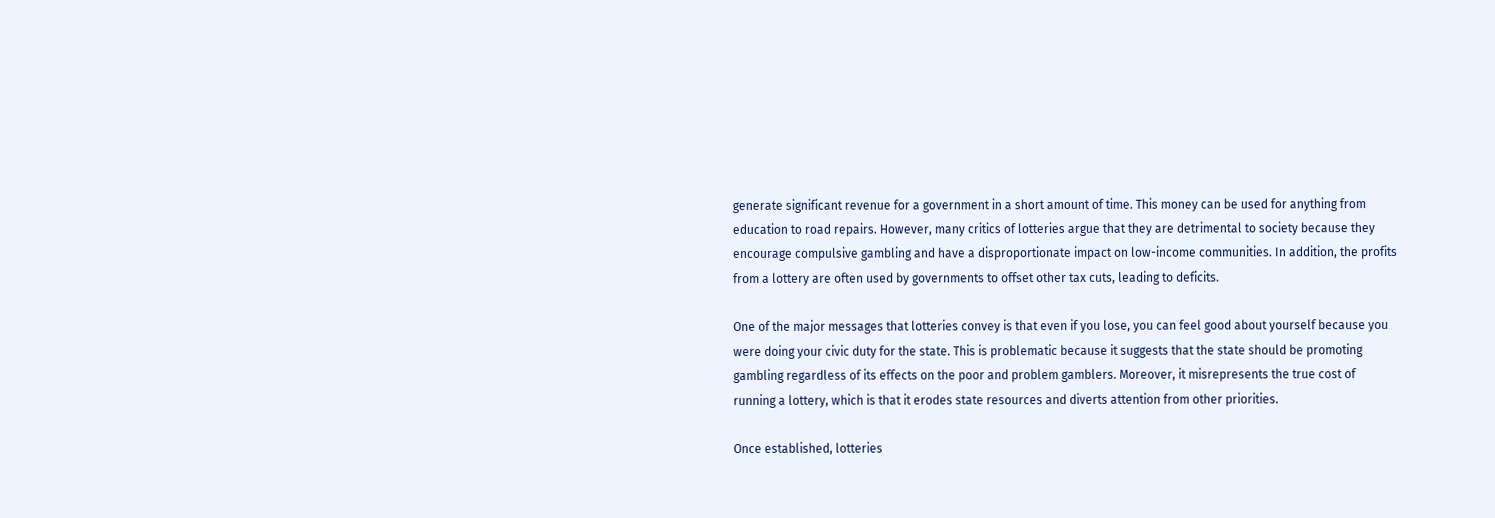generate significant revenue for a government in a short amount of time. This money can be used for anything from education to road repairs. However, many critics of lotteries argue that they are detrimental to society because they encourage compulsive gambling and have a disproportionate impact on low-income communities. In addition, the profits from a lottery are often used by governments to offset other tax cuts, leading to deficits.

One of the major messages that lotteries convey is that even if you lose, you can feel good about yourself because you were doing your civic duty for the state. This is problematic because it suggests that the state should be promoting gambling regardless of its effects on the poor and problem gamblers. Moreover, it misrepresents the true cost of running a lottery, which is that it erodes state resources and diverts attention from other priorities.

Once established, lotteries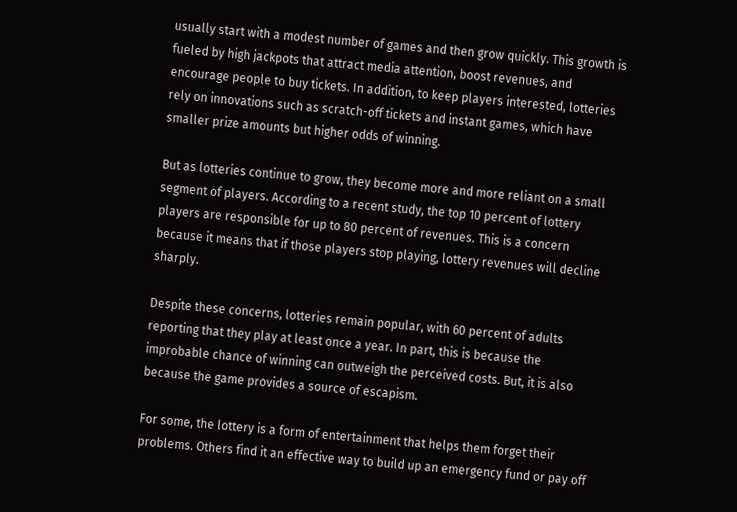usually start with a modest number of games and then grow quickly. This growth is fueled by high jackpots that attract media attention, boost revenues, and encourage people to buy tickets. In addition, to keep players interested, lotteries rely on innovations such as scratch-off tickets and instant games, which have smaller prize amounts but higher odds of winning.

But as lotteries continue to grow, they become more and more reliant on a small segment of players. According to a recent study, the top 10 percent of lottery players are responsible for up to 80 percent of revenues. This is a concern because it means that if those players stop playing, lottery revenues will decline sharply.

Despite these concerns, lotteries remain popular, with 60 percent of adults reporting that they play at least once a year. In part, this is because the improbable chance of winning can outweigh the perceived costs. But, it is also because the game provides a source of escapism.

For some, the lottery is a form of entertainment that helps them forget their problems. Others find it an effective way to build up an emergency fund or pay off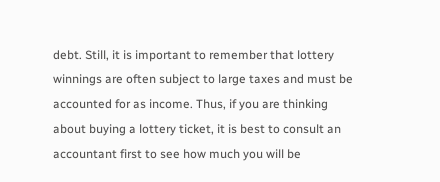debt. Still, it is important to remember that lottery winnings are often subject to large taxes and must be accounted for as income. Thus, if you are thinking about buying a lottery ticket, it is best to consult an accountant first to see how much you will be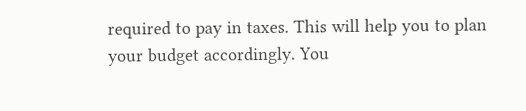required to pay in taxes. This will help you to plan your budget accordingly. You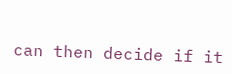can then decide if it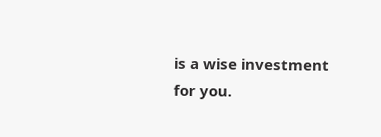is a wise investment for you.